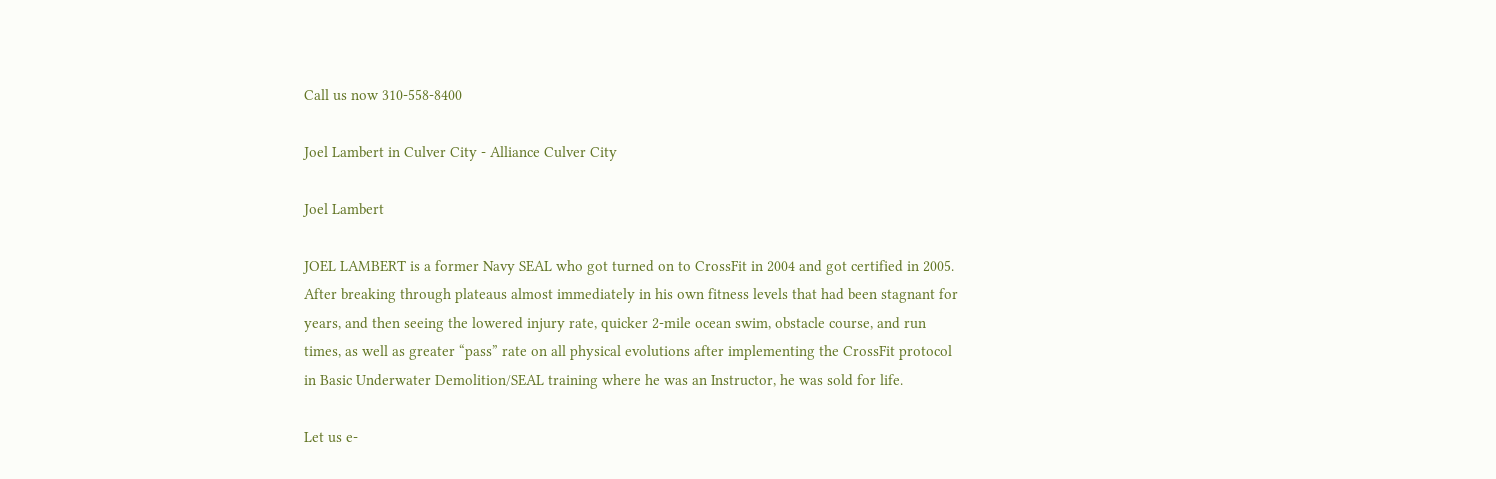Call us now 310-558-8400

Joel Lambert in Culver City - Alliance Culver City

Joel Lambert

JOEL LAMBERT is a former Navy SEAL who got turned on to CrossFit in 2004 and got certified in 2005. After breaking through plateaus almost immediately in his own fitness levels that had been stagnant for years, and then seeing the lowered injury rate, quicker 2-mile ocean swim, obstacle course, and run times, as well as greater “pass” rate on all physical evolutions after implementing the CrossFit protocol in Basic Underwater Demolition/SEAL training where he was an Instructor, he was sold for life.

Let us e-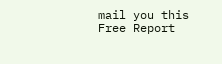mail you this Free Report